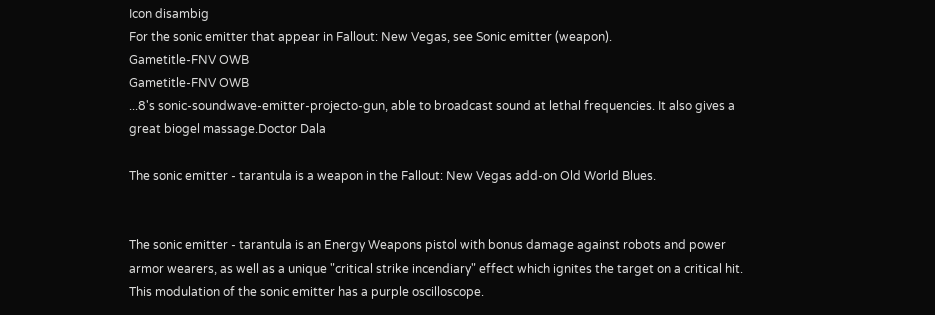Icon disambig
For the sonic emitter that appear in Fallout: New Vegas, see Sonic emitter (weapon).
Gametitle-FNV OWB
Gametitle-FNV OWB
...8's sonic-soundwave-emitter-projecto-gun, able to broadcast sound at lethal frequencies. It also gives a great biogel massage.Doctor Dala

The sonic emitter - tarantula is a weapon in the Fallout: New Vegas add-on Old World Blues.


The sonic emitter - tarantula is an Energy Weapons pistol with bonus damage against robots and power armor wearers, as well as a unique "critical strike incendiary" effect which ignites the target on a critical hit. This modulation of the sonic emitter has a purple oscilloscope.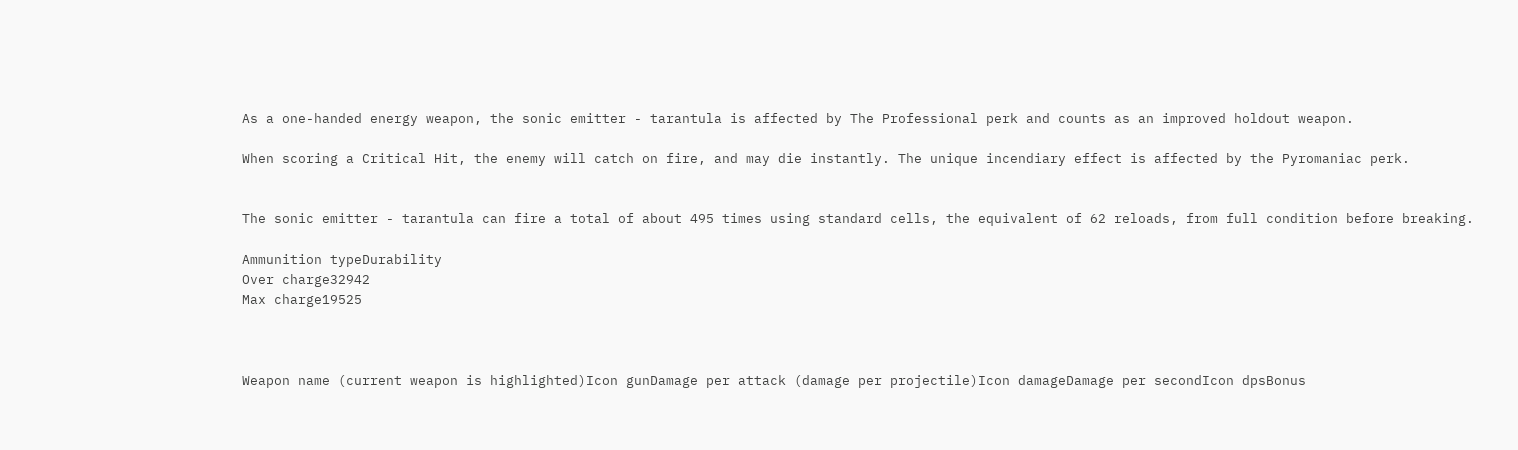As a one-handed energy weapon, the sonic emitter - tarantula is affected by The Professional perk and counts as an improved holdout weapon.

When scoring a Critical Hit, the enemy will catch on fire, and may die instantly. The unique incendiary effect is affected by the Pyromaniac perk.


The sonic emitter - tarantula can fire a total of about 495 times using standard cells, the equivalent of 62 reloads, from full condition before breaking.

Ammunition typeDurability
Over charge32942
Max charge19525



Weapon name (current weapon is highlighted)Icon gunDamage per attack (damage per projectile)Icon damageDamage per secondIcon dpsBonus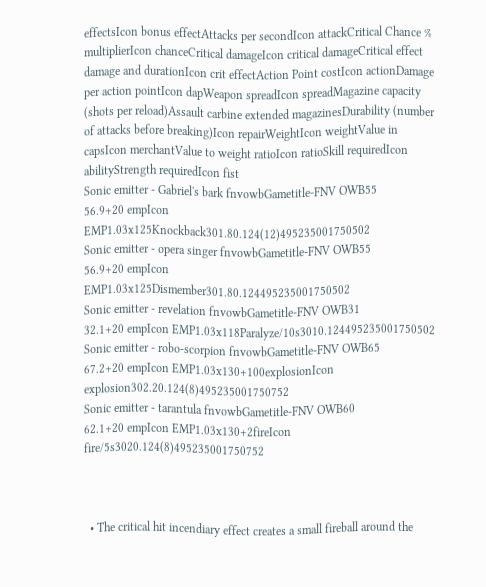effectsIcon bonus effectAttacks per secondIcon attackCritical Chance % multiplierIcon chanceCritical damageIcon critical damageCritical effect damage and durationIcon crit effectAction Point costIcon actionDamage per action pointIcon dapWeapon spreadIcon spreadMagazine capacity (shots per reload)Assault carbine extended magazinesDurability (number of attacks before breaking)Icon repairWeightIcon weightValue in capsIcon merchantValue to weight ratioIcon ratioSkill requiredIcon abilityStrength requiredIcon fist
Sonic emitter - Gabriel's bark fnvowbGametitle-FNV OWB55
56.9+20 empIcon EMP1.03x125Knockback301.80.124(12)495235001750502
Sonic emitter - opera singer fnvowbGametitle-FNV OWB55
56.9+20 empIcon EMP1.03x125Dismember301.80.124495235001750502
Sonic emitter - revelation fnvowbGametitle-FNV OWB31
32.1+20 empIcon EMP1.03x118Paralyze/10s3010.124495235001750502
Sonic emitter - robo-scorpion fnvowbGametitle-FNV OWB65
67.2+20 empIcon EMP1.03x130+100explosionIcon explosion302.20.124(8)495235001750752
Sonic emitter - tarantula fnvowbGametitle-FNV OWB60
62.1+20 empIcon EMP1.03x130+2fireIcon fire/5s3020.124(8)495235001750752



  • The critical hit incendiary effect creates a small fireball around the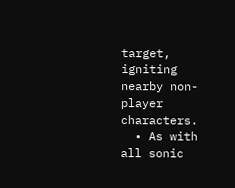target, igniting nearby non-player characters.
  • As with all sonic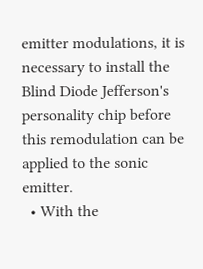emitter modulations, it is necessary to install the Blind Diode Jefferson's personality chip before this remodulation can be applied to the sonic emitter.
  • With the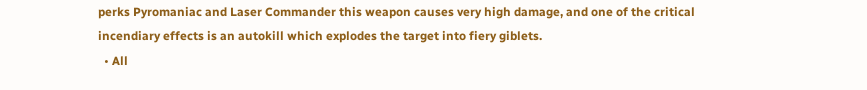perks Pyromaniac and Laser Commander this weapon causes very high damage, and one of the critical incendiary effects is an autokill which explodes the target into fiery giblets.
  • All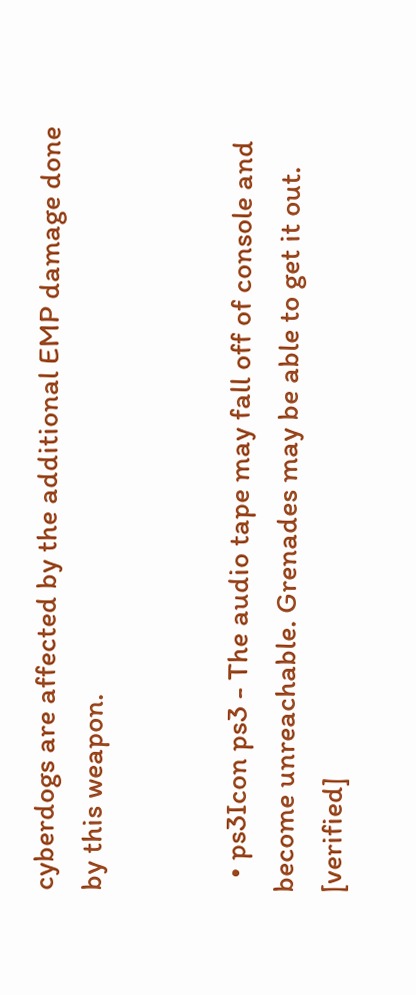cyberdogs are affected by the additional EMP damage done by this weapon.


  • ps3Icon ps3 - The audio tape may fall off of console and become unreachable. Grenades may be able to get it out. [verified]